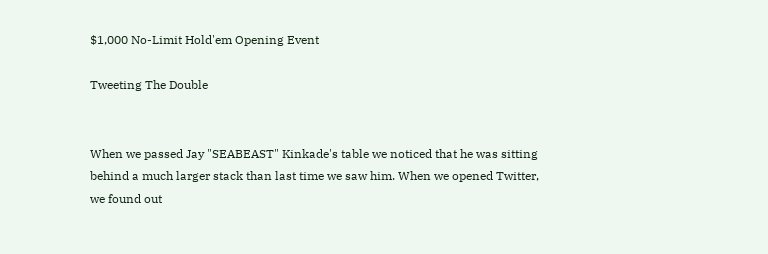$1,000 No-Limit Hold'em Opening Event

Tweeting The Double


When we passed Jay "SEABEAST" Kinkade's table we noticed that he was sitting behind a much larger stack than last time we saw him. When we opened Twitter, we found out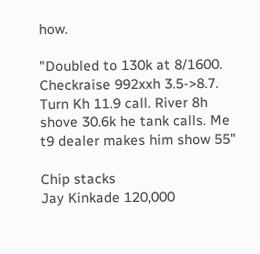how.

"Doubled to 130k at 8/1600. Checkraise 992xxh 3.5->8.7. Turn Kh 11.9 call. River 8h shove 30.6k he tank calls. Me t9 dealer makes him show 55"

Chip stacks
Jay Kinkade 120,000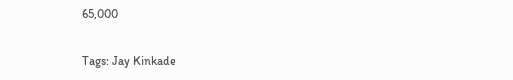65,000

Tags: Jay Kinkade